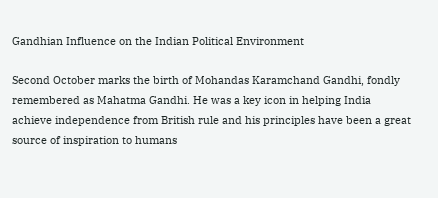Gandhian Influence on the Indian Political Environment

Second October marks the birth of Mohandas Karamchand Gandhi, fondly remembered as Mahatma Gandhi. He was a key icon in helping India achieve independence from British rule and his principles have been a great source of inspiration to humans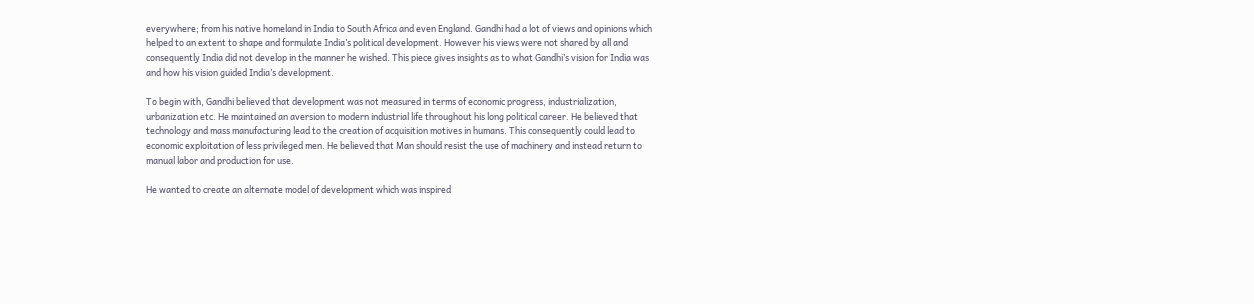everywhere; from his native homeland in India to South Africa and even England. Gandhi had a lot of views and opinions which helped to an extent to shape and formulate India’s political development. However his views were not shared by all and consequently India did not develop in the manner he wished. This piece gives insights as to what Gandhi’s vision for India was and how his vision guided India’s development.

To begin with, Gandhi believed that development was not measured in terms of economic progress, industrialization, urbanization etc. He maintained an aversion to modern industrial life throughout his long political career. He believed that technology and mass manufacturing lead to the creation of acquisition motives in humans. This consequently could lead to economic exploitation of less privileged men. He believed that Man should resist the use of machinery and instead return to manual labor and production for use.

He wanted to create an alternate model of development which was inspired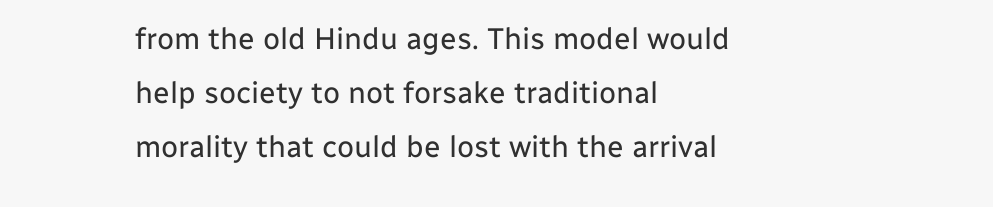from the old Hindu ages. This model would help society to not forsake traditional morality that could be lost with the arrival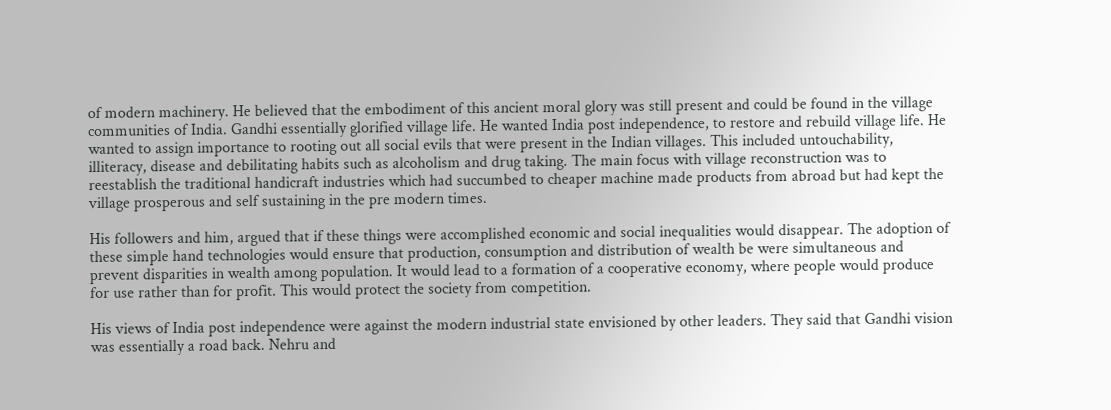of modern machinery. He believed that the embodiment of this ancient moral glory was still present and could be found in the village communities of India. Gandhi essentially glorified village life. He wanted India post independence, to restore and rebuild village life. He wanted to assign importance to rooting out all social evils that were present in the Indian villages. This included untouchability, illiteracy, disease and debilitating habits such as alcoholism and drug taking. The main focus with village reconstruction was to reestablish the traditional handicraft industries which had succumbed to cheaper machine made products from abroad but had kept the village prosperous and self sustaining in the pre modern times.

His followers and him, argued that if these things were accomplished economic and social inequalities would disappear. The adoption of these simple hand technologies would ensure that production, consumption and distribution of wealth be were simultaneous and prevent disparities in wealth among population. It would lead to a formation of a cooperative economy, where people would produce for use rather than for profit. This would protect the society from competition.

His views of India post independence were against the modern industrial state envisioned by other leaders. They said that Gandhi vision was essentially a road back. Nehru and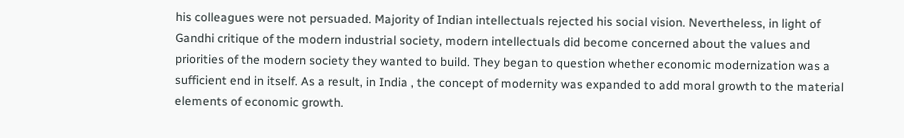his colleagues were not persuaded. Majority of Indian intellectuals rejected his social vision. Nevertheless, in light of Gandhi critique of the modern industrial society, modern intellectuals did become concerned about the values and priorities of the modern society they wanted to build. They began to question whether economic modernization was a sufficient end in itself. As a result, in India , the concept of modernity was expanded to add moral growth to the material elements of economic growth.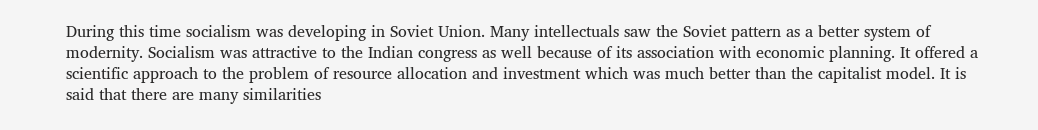During this time socialism was developing in Soviet Union. Many intellectuals saw the Soviet pattern as a better system of modernity. Socialism was attractive to the Indian congress as well because of its association with economic planning. It offered a scientific approach to the problem of resource allocation and investment which was much better than the capitalist model. It is said that there are many similarities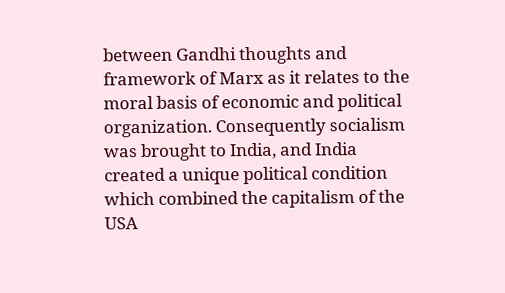between Gandhi thoughts and framework of Marx as it relates to the moral basis of economic and political organization. Consequently socialism was brought to India, and India created a unique political condition which combined the capitalism of the USA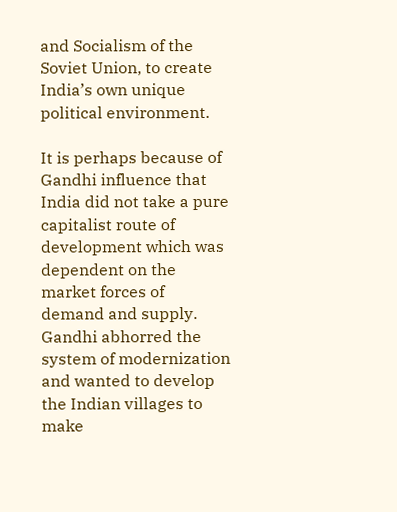and Socialism of the Soviet Union, to create India’s own unique political environment.

It is perhaps because of Gandhi influence that India did not take a pure capitalist route of development which was dependent on the market forces of demand and supply. Gandhi abhorred the system of modernization and wanted to develop the Indian villages to make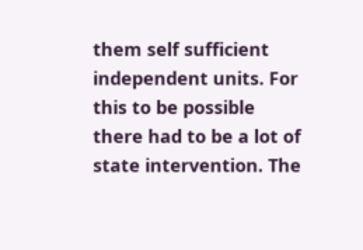them self sufficient independent units. For this to be possible there had to be a lot of state intervention. The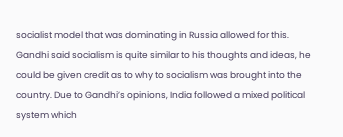socialist model that was dominating in Russia allowed for this. Gandhi said socialism is quite similar to his thoughts and ideas, he could be given credit as to why to socialism was brought into the country. Due to Gandhi’s opinions, India followed a mixed political system which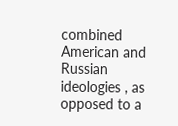combined American and Russian ideologies , as opposed to a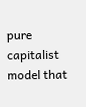pure capitalist model that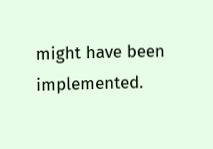might have been implemented.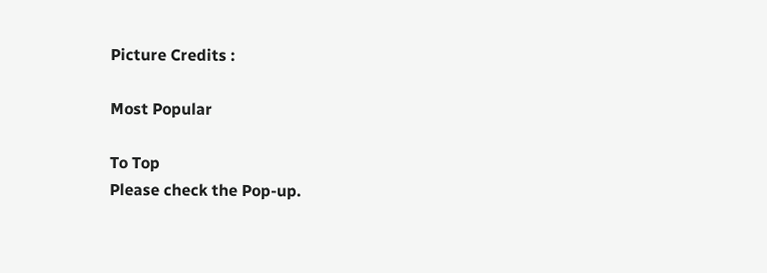Picture Credits :

Most Popular

To Top
Please check the Pop-up.